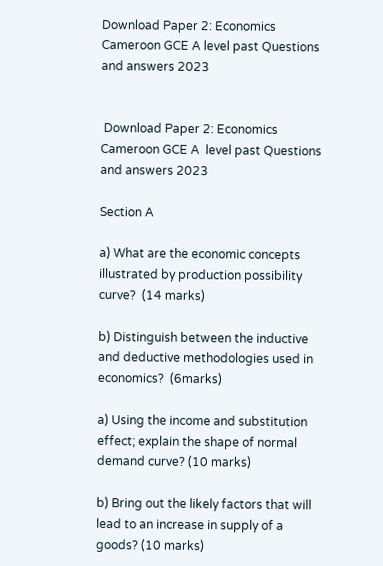Download Paper 2: Economics Cameroon GCE A level past Questions and answers 2023


 Download Paper 2: Economics Cameroon GCE A  level past Questions and answers 2023

Section A

a) What are the economic concepts illustrated by production possibility curve?  (14 marks)

b) Distinguish between the inductive and deductive methodologies used in economics?  (6marks)

a) Using the income and substitution effect; explain the shape of normal demand curve? (10 marks)

b) Bring out the likely factors that will lead to an increase in supply of a goods? (10 marks)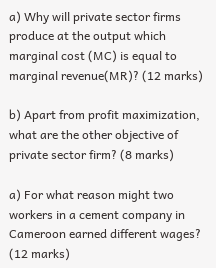a) Why will private sector firms produce at the output which marginal cost (MC) is equal to marginal revenue(MR)? (12 marks)

b) Apart from profit maximization, what are the other objective of private sector firm? (8 marks)

a) For what reason might two workers in a cement company in Cameroon earned different wages? (12 marks)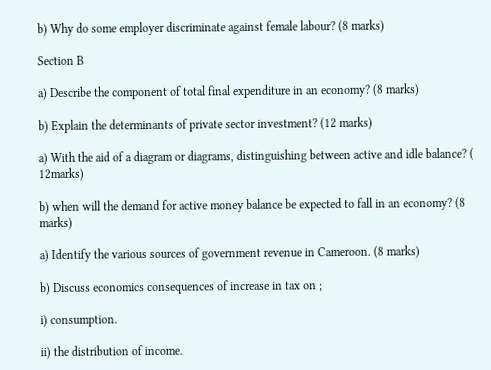b) Why do some employer discriminate against female labour? (8 marks)

Section B

a) Describe the component of total final expenditure in an economy? (8 marks)

b) Explain the determinants of private sector investment? (12 marks)

a) With the aid of a diagram or diagrams, distinguishing between active and idle balance? ( 12marks)

b) when will the demand for active money balance be expected to fall in an economy? (8 marks)

a) Identify the various sources of government revenue in Cameroon. (8 marks)

b) Discuss economics consequences of increase in tax on ;

i) consumption.

ii) the distribution of income.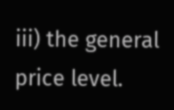iii) the general price level.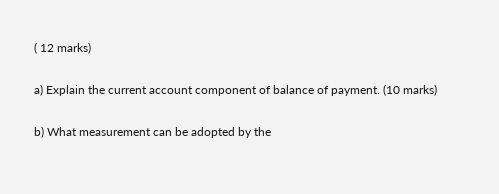( 12 marks)

a) Explain the current account component of balance of payment. (10 marks)

b) What measurement can be adopted by the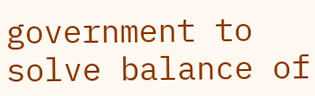government to solve balance of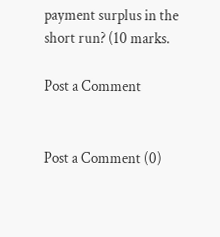payment surplus in the short run? (10 marks.

Post a Comment


Post a Comment (0)